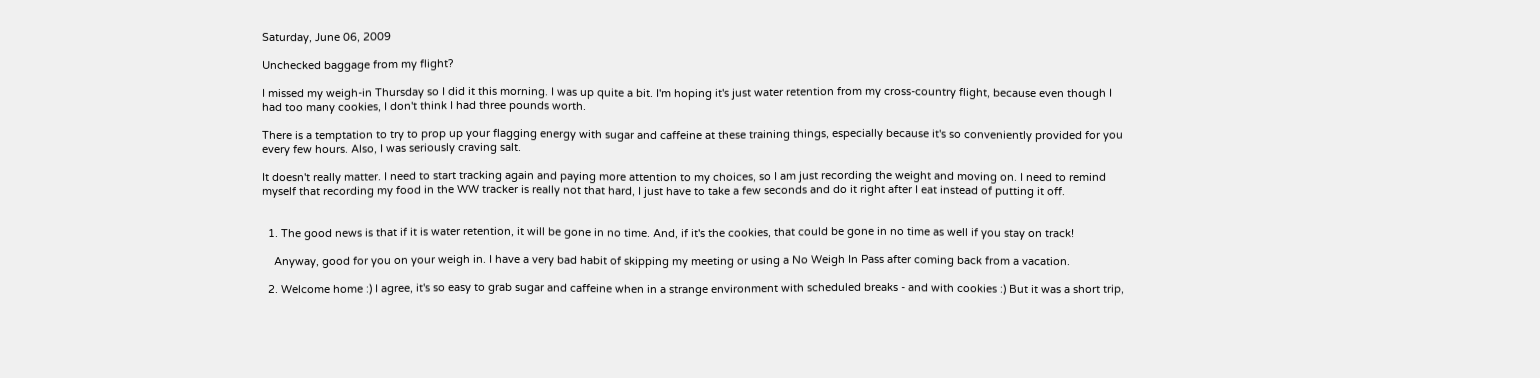Saturday, June 06, 2009

Unchecked baggage from my flight?

I missed my weigh-in Thursday so I did it this morning. I was up quite a bit. I'm hoping it's just water retention from my cross-country flight, because even though I had too many cookies, I don't think I had three pounds worth.

There is a temptation to try to prop up your flagging energy with sugar and caffeine at these training things, especially because it's so conveniently provided for you every few hours. Also, I was seriously craving salt.

It doesn't really matter. I need to start tracking again and paying more attention to my choices, so I am just recording the weight and moving on. I need to remind myself that recording my food in the WW tracker is really not that hard, I just have to take a few seconds and do it right after I eat instead of putting it off.


  1. The good news is that if it is water retention, it will be gone in no time. And, if it's the cookies, that could be gone in no time as well if you stay on track!

    Anyway, good for you on your weigh in. I have a very bad habit of skipping my meeting or using a No Weigh In Pass after coming back from a vacation.

  2. Welcome home :) I agree, it's so easy to grab sugar and caffeine when in a strange environment with scheduled breaks - and with cookies :) But it was a short trip,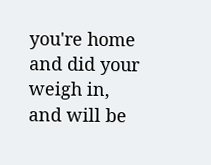you're home and did your weigh in, and will be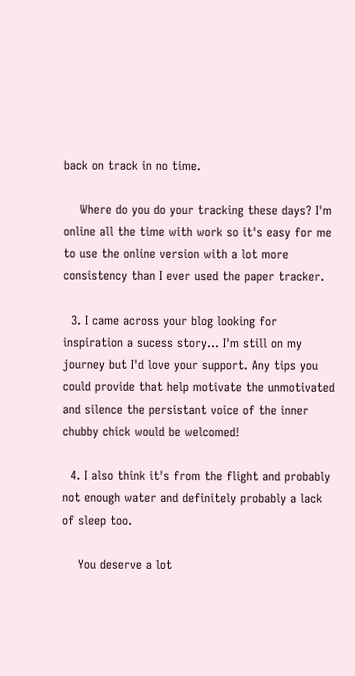back on track in no time.

    Where do you do your tracking these days? I'm online all the time with work so it's easy for me to use the online version with a lot more consistency than I ever used the paper tracker.

  3. I came across your blog looking for inspiration a sucess story... I'm still on my journey but I'd love your support. Any tips you could provide that help motivate the unmotivated and silence the persistant voice of the inner chubby chick would be welcomed!

  4. I also think it's from the flight and probably not enough water and definitely probably a lack of sleep too.

    You deserve a lot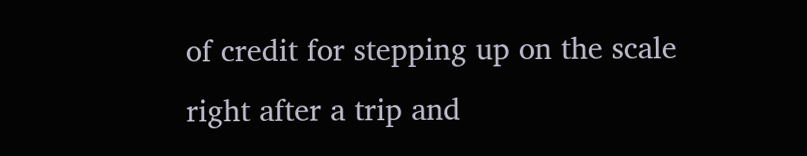of credit for stepping up on the scale right after a trip and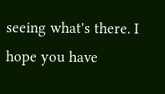seeing what's there. I hope you have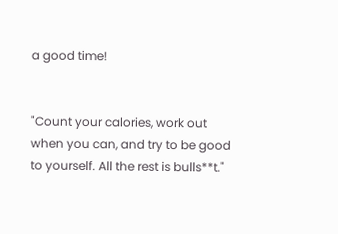a good time!


"Count your calories, work out when you can, and try to be good to yourself. All the rest is bulls**t."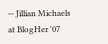-- Jillian Michaels at BlogHer '07